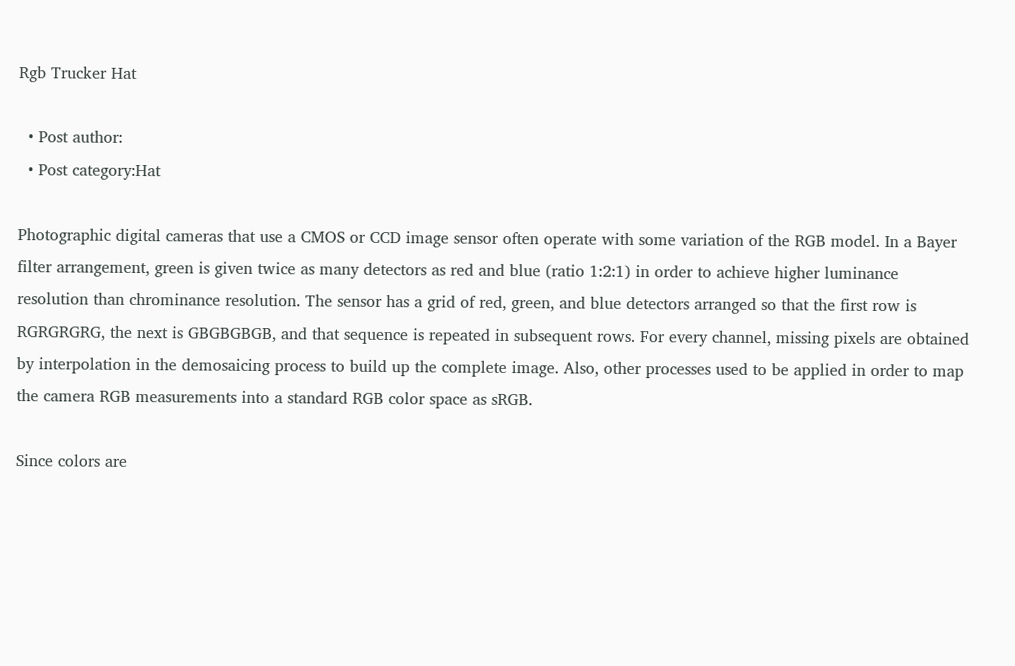Rgb Trucker Hat

  • Post author:
  • Post category:Hat

Photographic digital cameras that use a CMOS or CCD image sensor often operate with some variation of the RGB model. In a Bayer filter arrangement, green is given twice as many detectors as red and blue (ratio 1:2:1) in order to achieve higher luminance resolution than chrominance resolution. The sensor has a grid of red, green, and blue detectors arranged so that the first row is RGRGRGRG, the next is GBGBGBGB, and that sequence is repeated in subsequent rows. For every channel, missing pixels are obtained by interpolation in the demosaicing process to build up the complete image. Also, other processes used to be applied in order to map the camera RGB measurements into a standard RGB color space as sRGB.

Since colors are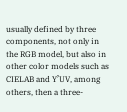usually defined by three components, not only in the RGB model, but also in other color models such as CIELAB and Y’UV, among others, then a three-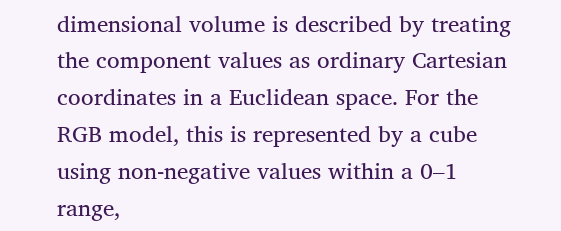dimensional volume is described by treating the component values as ordinary Cartesian coordinates in a Euclidean space. For the RGB model, this is represented by a cube using non-negative values within a 0–1 range,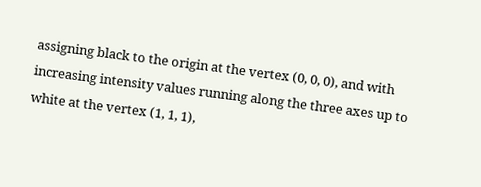assigning black to the origin at the vertex (0, 0, 0), and with increasing intensity values running along the three axes up to white at the vertex (1, 1, 1),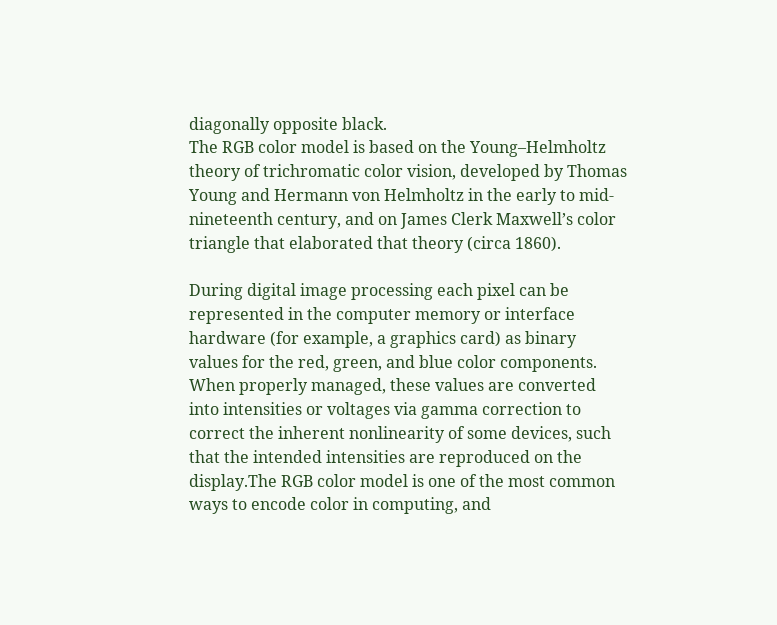diagonally opposite black.
The RGB color model is based on the Young–Helmholtz theory of trichromatic color vision, developed by Thomas Young and Hermann von Helmholtz in the early to mid-nineteenth century, and on James Clerk Maxwell’s color triangle that elaborated that theory (circa 1860).

During digital image processing each pixel can be represented in the computer memory or interface hardware (for example, a graphics card) as binary values for the red, green, and blue color components. When properly managed, these values are converted into intensities or voltages via gamma correction to correct the inherent nonlinearity of some devices, such that the intended intensities are reproduced on the display.The RGB color model is one of the most common ways to encode color in computing, and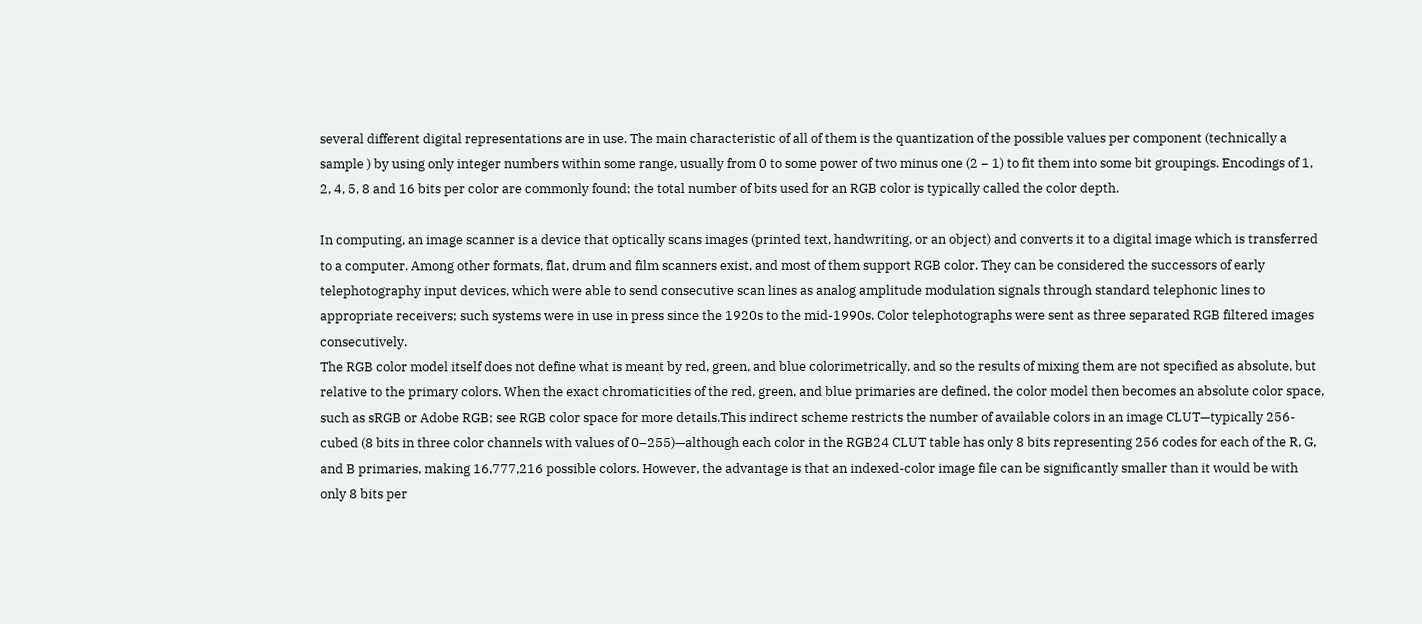several different digital representations are in use. The main characteristic of all of them is the quantization of the possible values per component (technically a sample ) by using only integer numbers within some range, usually from 0 to some power of two minus one (2 − 1) to fit them into some bit groupings. Encodings of 1, 2, 4, 5, 8 and 16 bits per color are commonly found; the total number of bits used for an RGB color is typically called the color depth.

In computing, an image scanner is a device that optically scans images (printed text, handwriting, or an object) and converts it to a digital image which is transferred to a computer. Among other formats, flat, drum and film scanners exist, and most of them support RGB color. They can be considered the successors of early telephotography input devices, which were able to send consecutive scan lines as analog amplitude modulation signals through standard telephonic lines to appropriate receivers; such systems were in use in press since the 1920s to the mid-1990s. Color telephotographs were sent as three separated RGB filtered images consecutively.
The RGB color model itself does not define what is meant by red, green, and blue colorimetrically, and so the results of mixing them are not specified as absolute, but relative to the primary colors. When the exact chromaticities of the red, green, and blue primaries are defined, the color model then becomes an absolute color space, such as sRGB or Adobe RGB; see RGB color space for more details.This indirect scheme restricts the number of available colors in an image CLUT—typically 256-cubed (8 bits in three color channels with values of 0–255)—although each color in the RGB24 CLUT table has only 8 bits representing 256 codes for each of the R, G, and B primaries, making 16,777,216 possible colors. However, the advantage is that an indexed-color image file can be significantly smaller than it would be with only 8 bits per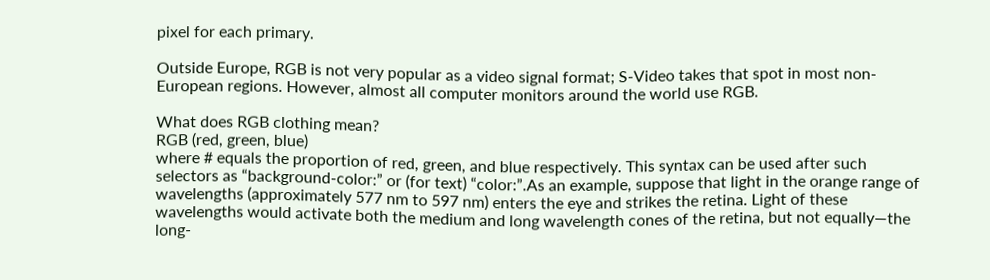pixel for each primary.

Outside Europe, RGB is not very popular as a video signal format; S-Video takes that spot in most non-European regions. However, almost all computer monitors around the world use RGB.

What does RGB clothing mean?
RGB (red, green, blue)
where # equals the proportion of red, green, and blue respectively. This syntax can be used after such selectors as “background-color:” or (for text) “color:”.As an example, suppose that light in the orange range of wavelengths (approximately 577 nm to 597 nm) enters the eye and strikes the retina. Light of these wavelengths would activate both the medium and long wavelength cones of the retina, but not equally—the long-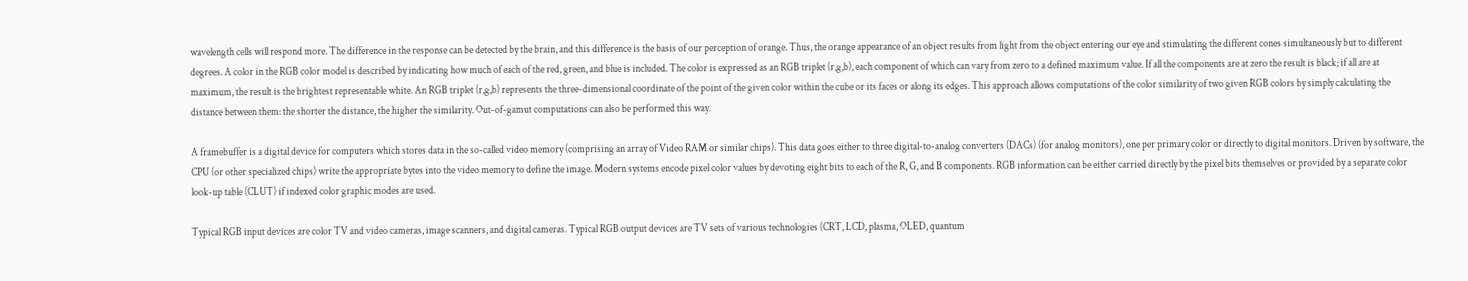wavelength cells will respond more. The difference in the response can be detected by the brain, and this difference is the basis of our perception of orange. Thus, the orange appearance of an object results from light from the object entering our eye and stimulating the different cones simultaneously but to different degrees. A color in the RGB color model is described by indicating how much of each of the red, green, and blue is included. The color is expressed as an RGB triplet (r,g,b), each component of which can vary from zero to a defined maximum value. If all the components are at zero the result is black; if all are at maximum, the result is the brightest representable white. An RGB triplet (r,g,b) represents the three-dimensional coordinate of the point of the given color within the cube or its faces or along its edges. This approach allows computations of the color similarity of two given RGB colors by simply calculating the distance between them: the shorter the distance, the higher the similarity. Out-of-gamut computations can also be performed this way.

A framebuffer is a digital device for computers which stores data in the so-called video memory (comprising an array of Video RAM or similar chips). This data goes either to three digital-to-analog converters (DACs) (for analog monitors), one per primary color or directly to digital monitors. Driven by software, the CPU (or other specialized chips) write the appropriate bytes into the video memory to define the image. Modern systems encode pixel color values by devoting eight bits to each of the R, G, and B components. RGB information can be either carried directly by the pixel bits themselves or provided by a separate color look-up table (CLUT) if indexed color graphic modes are used.

Typical RGB input devices are color TV and video cameras, image scanners, and digital cameras. Typical RGB output devices are TV sets of various technologies (CRT, LCD, plasma, OLED, quantum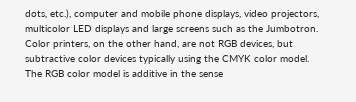dots, etc.), computer and mobile phone displays, video projectors, multicolor LED displays and large screens such as the Jumbotron. Color printers, on the other hand, are not RGB devices, but subtractive color devices typically using the CMYK color model.
The RGB color model is additive in the sense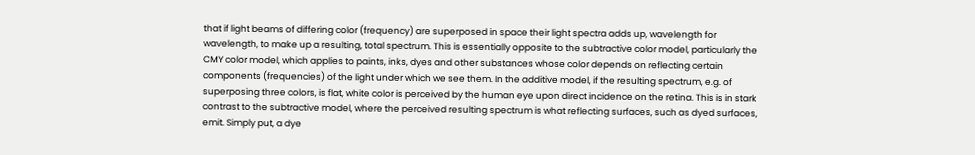that if light beams of differing color (frequency) are superposed in space their light spectra adds up, wavelength for wavelength, to make up a resulting, total spectrum. This is essentially opposite to the subtractive color model, particularly the CMY color model, which applies to paints, inks, dyes and other substances whose color depends on reflecting certain components (frequencies) of the light under which we see them. In the additive model, if the resulting spectrum, e.g. of superposing three colors, is flat, white color is perceived by the human eye upon direct incidence on the retina. This is in stark contrast to the subtractive model, where the perceived resulting spectrum is what reflecting surfaces, such as dyed surfaces, emit. Simply put, a dye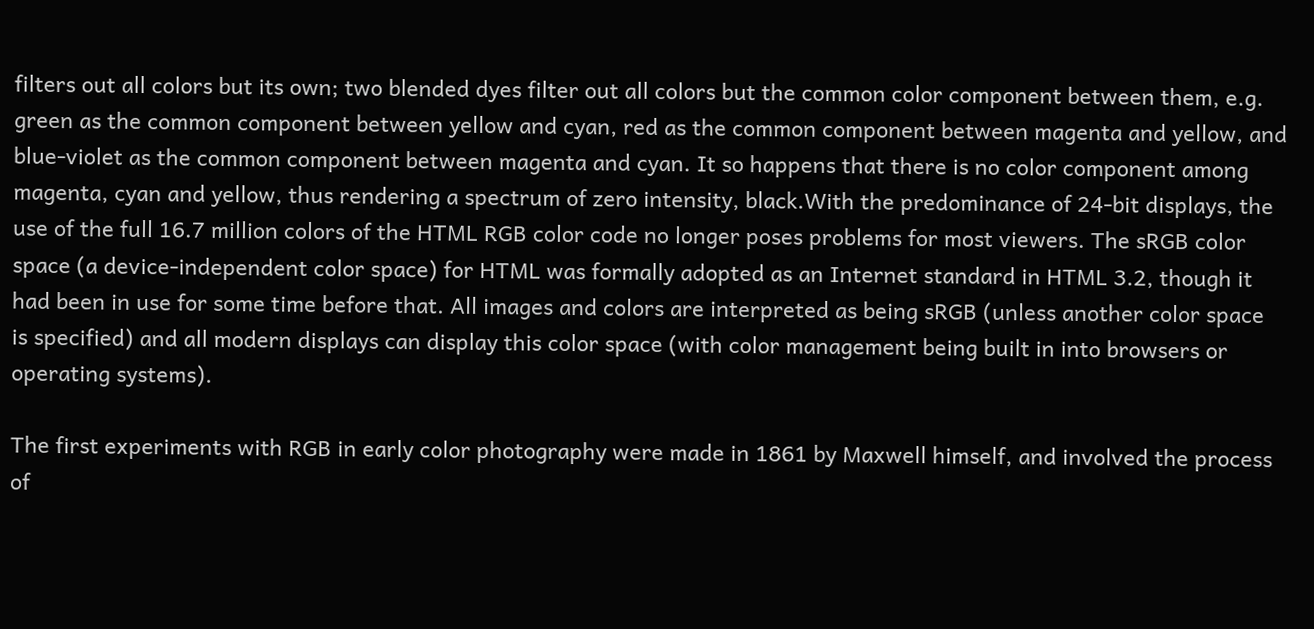filters out all colors but its own; two blended dyes filter out all colors but the common color component between them, e.g. green as the common component between yellow and cyan, red as the common component between magenta and yellow, and blue-violet as the common component between magenta and cyan. It so happens that there is no color component among magenta, cyan and yellow, thus rendering a spectrum of zero intensity, black.With the predominance of 24-bit displays, the use of the full 16.7 million colors of the HTML RGB color code no longer poses problems for most viewers. The sRGB color space (a device-independent color space) for HTML was formally adopted as an Internet standard in HTML 3.2, though it had been in use for some time before that. All images and colors are interpreted as being sRGB (unless another color space is specified) and all modern displays can display this color space (with color management being built in into browsers or operating systems).

The first experiments with RGB in early color photography were made in 1861 by Maxwell himself, and involved the process of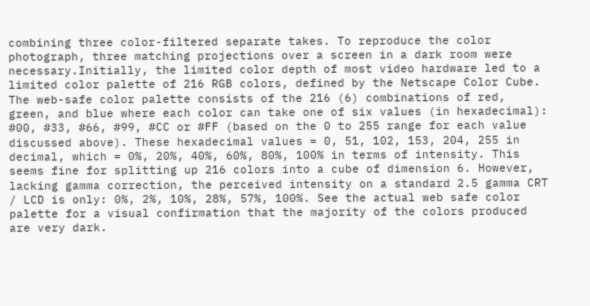combining three color-filtered separate takes. To reproduce the color photograph, three matching projections over a screen in a dark room were necessary.Initially, the limited color depth of most video hardware led to a limited color palette of 216 RGB colors, defined by the Netscape Color Cube. The web-safe color palette consists of the 216 (6) combinations of red, green, and blue where each color can take one of six values (in hexadecimal): #00, #33, #66, #99, #CC or #FF (based on the 0 to 255 range for each value discussed above). These hexadecimal values = 0, 51, 102, 153, 204, 255 in decimal, which = 0%, 20%, 40%, 60%, 80%, 100% in terms of intensity. This seems fine for splitting up 216 colors into a cube of dimension 6. However, lacking gamma correction, the perceived intensity on a standard 2.5 gamma CRT / LCD is only: 0%, 2%, 10%, 28%, 57%, 100%. See the actual web safe color palette for a visual confirmation that the majority of the colors produced are very dark.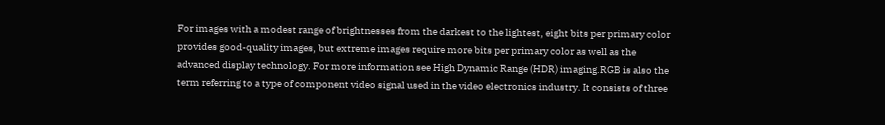For images with a modest range of brightnesses from the darkest to the lightest, eight bits per primary color provides good-quality images, but extreme images require more bits per primary color as well as the advanced display technology. For more information see High Dynamic Range (HDR) imaging.RGB is also the term referring to a type of component video signal used in the video electronics industry. It consists of three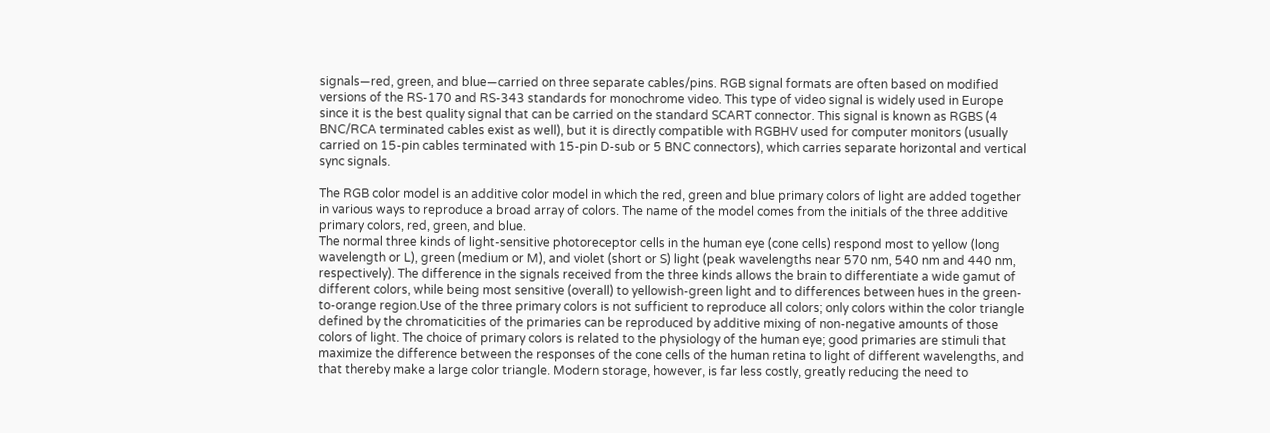signals—red, green, and blue—carried on three separate cables/pins. RGB signal formats are often based on modified versions of the RS-170 and RS-343 standards for monochrome video. This type of video signal is widely used in Europe since it is the best quality signal that can be carried on the standard SCART connector. This signal is known as RGBS (4 BNC/RCA terminated cables exist as well), but it is directly compatible with RGBHV used for computer monitors (usually carried on 15-pin cables terminated with 15-pin D-sub or 5 BNC connectors), which carries separate horizontal and vertical sync signals.

The RGB color model is an additive color model in which the red, green and blue primary colors of light are added together in various ways to reproduce a broad array of colors. The name of the model comes from the initials of the three additive primary colors, red, green, and blue.
The normal three kinds of light-sensitive photoreceptor cells in the human eye (cone cells) respond most to yellow (long wavelength or L), green (medium or M), and violet (short or S) light (peak wavelengths near 570 nm, 540 nm and 440 nm, respectively). The difference in the signals received from the three kinds allows the brain to differentiate a wide gamut of different colors, while being most sensitive (overall) to yellowish-green light and to differences between hues in the green-to-orange region.Use of the three primary colors is not sufficient to reproduce all colors; only colors within the color triangle defined by the chromaticities of the primaries can be reproduced by additive mixing of non-negative amounts of those colors of light. The choice of primary colors is related to the physiology of the human eye; good primaries are stimuli that maximize the difference between the responses of the cone cells of the human retina to light of different wavelengths, and that thereby make a large color triangle. Modern storage, however, is far less costly, greatly reducing the need to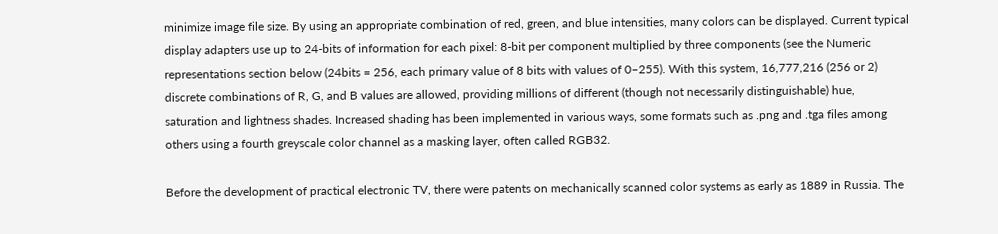minimize image file size. By using an appropriate combination of red, green, and blue intensities, many colors can be displayed. Current typical display adapters use up to 24-bits of information for each pixel: 8-bit per component multiplied by three components (see the Numeric representations section below (24bits = 256, each primary value of 8 bits with values of 0–255). With this system, 16,777,216 (256 or 2) discrete combinations of R, G, and B values are allowed, providing millions of different (though not necessarily distinguishable) hue, saturation and lightness shades. Increased shading has been implemented in various ways, some formats such as .png and .tga files among others using a fourth greyscale color channel as a masking layer, often called RGB32.

Before the development of practical electronic TV, there were patents on mechanically scanned color systems as early as 1889 in Russia. The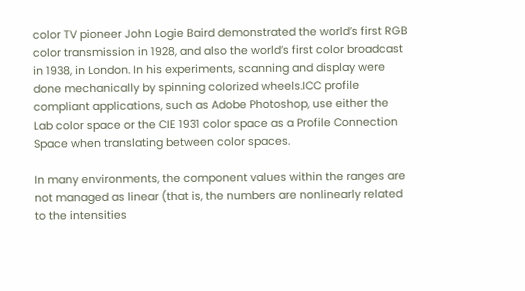color TV pioneer John Logie Baird demonstrated the world’s first RGB color transmission in 1928, and also the world’s first color broadcast in 1938, in London. In his experiments, scanning and display were done mechanically by spinning colorized wheels.ICC profile compliant applications, such as Adobe Photoshop, use either the Lab color space or the CIE 1931 color space as a Profile Connection Space when translating between color spaces.

In many environments, the component values within the ranges are not managed as linear (that is, the numbers are nonlinearly related to the intensities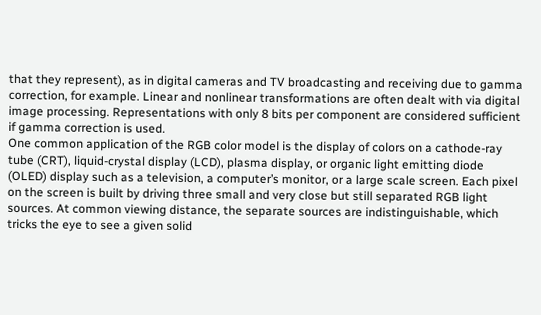that they represent), as in digital cameras and TV broadcasting and receiving due to gamma correction, for example. Linear and nonlinear transformations are often dealt with via digital image processing. Representations with only 8 bits per component are considered sufficient if gamma correction is used.
One common application of the RGB color model is the display of colors on a cathode-ray tube (CRT), liquid-crystal display (LCD), plasma display, or organic light emitting diode (OLED) display such as a television, a computer’s monitor, or a large scale screen. Each pixel on the screen is built by driving three small and very close but still separated RGB light sources. At common viewing distance, the separate sources are indistinguishable, which tricks the eye to see a given solid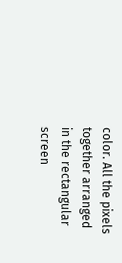color. All the pixels together arranged in the rectangular screen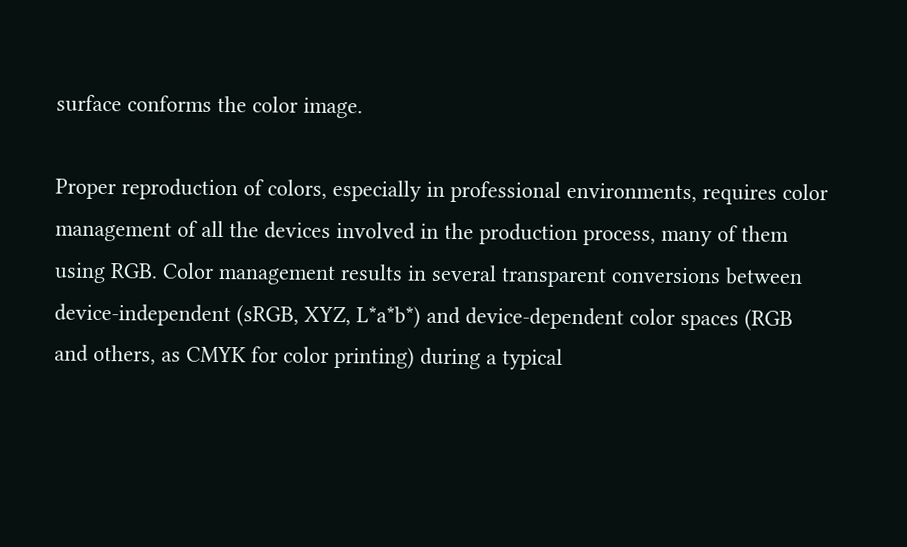surface conforms the color image.

Proper reproduction of colors, especially in professional environments, requires color management of all the devices involved in the production process, many of them using RGB. Color management results in several transparent conversions between device-independent (sRGB, XYZ, L*a*b*) and device-dependent color spaces (RGB and others, as CMYK for color printing) during a typical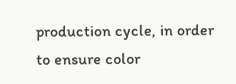production cycle, in order to ensure color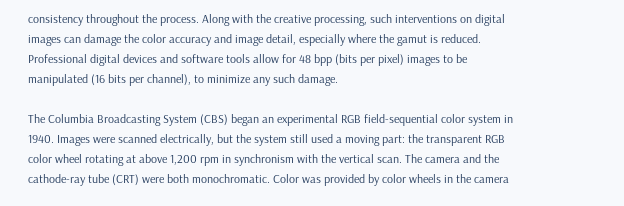consistency throughout the process. Along with the creative processing, such interventions on digital images can damage the color accuracy and image detail, especially where the gamut is reduced. Professional digital devices and software tools allow for 48 bpp (bits per pixel) images to be manipulated (16 bits per channel), to minimize any such damage.

The Columbia Broadcasting System (CBS) began an experimental RGB field-sequential color system in 1940. Images were scanned electrically, but the system still used a moving part: the transparent RGB color wheel rotating at above 1,200 rpm in synchronism with the vertical scan. The camera and the cathode-ray tube (CRT) were both monochromatic. Color was provided by color wheels in the camera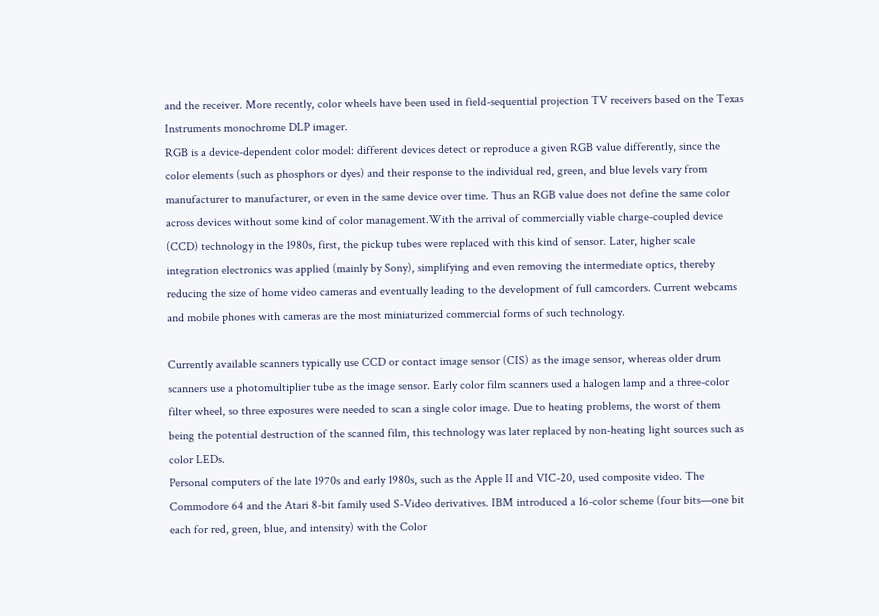and the receiver. More recently, color wheels have been used in field-sequential projection TV receivers based on the Texas Instruments monochrome DLP imager.
RGB is a device-dependent color model: different devices detect or reproduce a given RGB value differently, since the color elements (such as phosphors or dyes) and their response to the individual red, green, and blue levels vary from manufacturer to manufacturer, or even in the same device over time. Thus an RGB value does not define the same color across devices without some kind of color management.With the arrival of commercially viable charge-coupled device (CCD) technology in the 1980s, first, the pickup tubes were replaced with this kind of sensor. Later, higher scale integration electronics was applied (mainly by Sony), simplifying and even removing the intermediate optics, thereby reducing the size of home video cameras and eventually leading to the development of full camcorders. Current webcams and mobile phones with cameras are the most miniaturized commercial forms of such technology.

Currently available scanners typically use CCD or contact image sensor (CIS) as the image sensor, whereas older drum scanners use a photomultiplier tube as the image sensor. Early color film scanners used a halogen lamp and a three-color filter wheel, so three exposures were needed to scan a single color image. Due to heating problems, the worst of them being the potential destruction of the scanned film, this technology was later replaced by non-heating light sources such as color LEDs.
Personal computers of the late 1970s and early 1980s, such as the Apple II and VIC-20, used composite video. The Commodore 64 and the Atari 8-bit family used S-Video derivatives. IBM introduced a 16-color scheme (four bits—one bit each for red, green, blue, and intensity) with the Color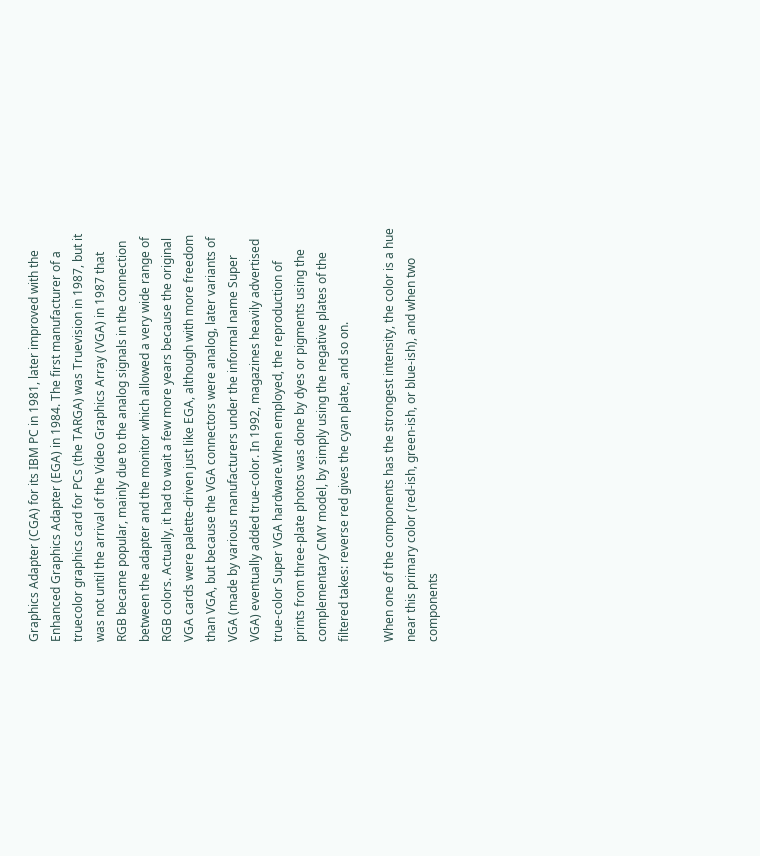Graphics Adapter (CGA) for its IBM PC in 1981, later improved with the Enhanced Graphics Adapter (EGA) in 1984. The first manufacturer of a truecolor graphics card for PCs (the TARGA) was Truevision in 1987, but it was not until the arrival of the Video Graphics Array (VGA) in 1987 that RGB became popular, mainly due to the analog signals in the connection between the adapter and the monitor which allowed a very wide range of RGB colors. Actually, it had to wait a few more years because the original VGA cards were palette-driven just like EGA, although with more freedom than VGA, but because the VGA connectors were analog, later variants of VGA (made by various manufacturers under the informal name Super VGA) eventually added true-color. In 1992, magazines heavily advertised true-color Super VGA hardware.When employed, the reproduction of prints from three-plate photos was done by dyes or pigments using the complementary CMY model, by simply using the negative plates of the filtered takes: reverse red gives the cyan plate, and so on.

When one of the components has the strongest intensity, the color is a hue near this primary color (red-ish, green-ish, or blue-ish), and when two components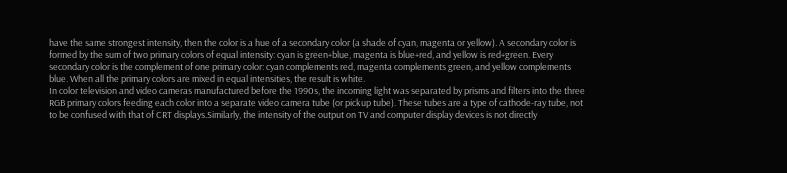have the same strongest intensity, then the color is a hue of a secondary color (a shade of cyan, magenta or yellow). A secondary color is formed by the sum of two primary colors of equal intensity: cyan is green+blue, magenta is blue+red, and yellow is red+green. Every secondary color is the complement of one primary color: cyan complements red, magenta complements green, and yellow complements blue. When all the primary colors are mixed in equal intensities, the result is white.
In color television and video cameras manufactured before the 1990s, the incoming light was separated by prisms and filters into the three RGB primary colors feeding each color into a separate video camera tube (or pickup tube). These tubes are a type of cathode-ray tube, not to be confused with that of CRT displays.Similarly, the intensity of the output on TV and computer display devices is not directly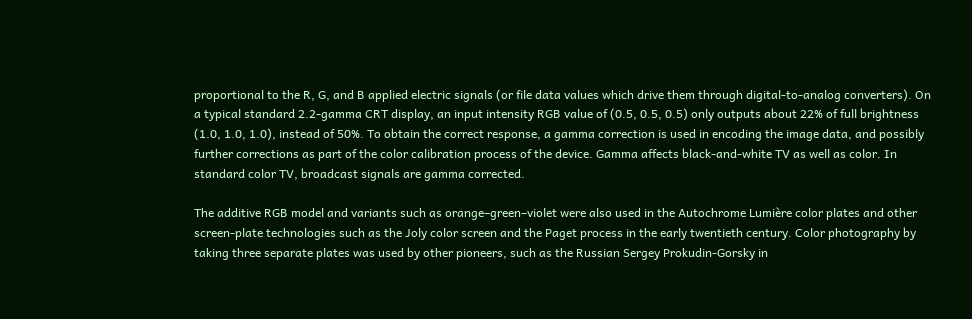proportional to the R, G, and B applied electric signals (or file data values which drive them through digital-to-analog converters). On a typical standard 2.2-gamma CRT display, an input intensity RGB value of (0.5, 0.5, 0.5) only outputs about 22% of full brightness (1.0, 1.0, 1.0), instead of 50%. To obtain the correct response, a gamma correction is used in encoding the image data, and possibly further corrections as part of the color calibration process of the device. Gamma affects black-and-white TV as well as color. In standard color TV, broadcast signals are gamma corrected.

The additive RGB model and variants such as orange–green–violet were also used in the Autochrome Lumière color plates and other screen-plate technologies such as the Joly color screen and the Paget process in the early twentieth century. Color photography by taking three separate plates was used by other pioneers, such as the Russian Sergey Prokudin-Gorsky in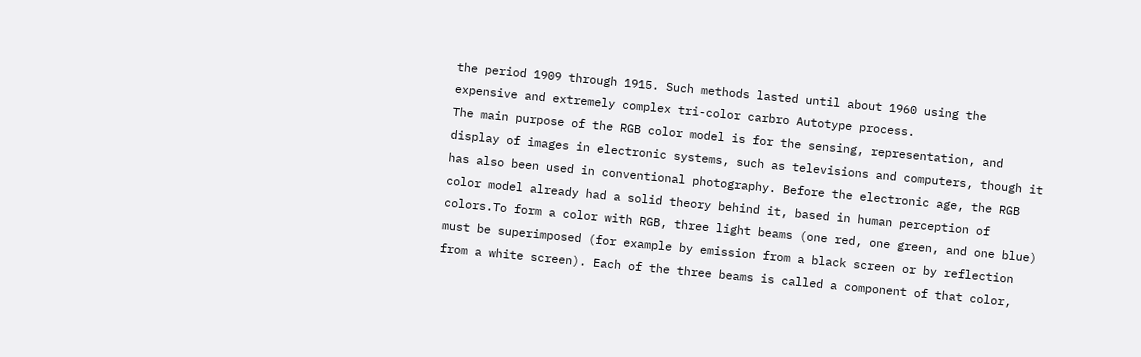the period 1909 through 1915. Such methods lasted until about 1960 using the expensive and extremely complex tri-color carbro Autotype process.
The main purpose of the RGB color model is for the sensing, representation, and display of images in electronic systems, such as televisions and computers, though it has also been used in conventional photography. Before the electronic age, the RGB color model already had a solid theory behind it, based in human perception of colors.To form a color with RGB, three light beams (one red, one green, and one blue) must be superimposed (for example by emission from a black screen or by reflection from a white screen). Each of the three beams is called a component of that color,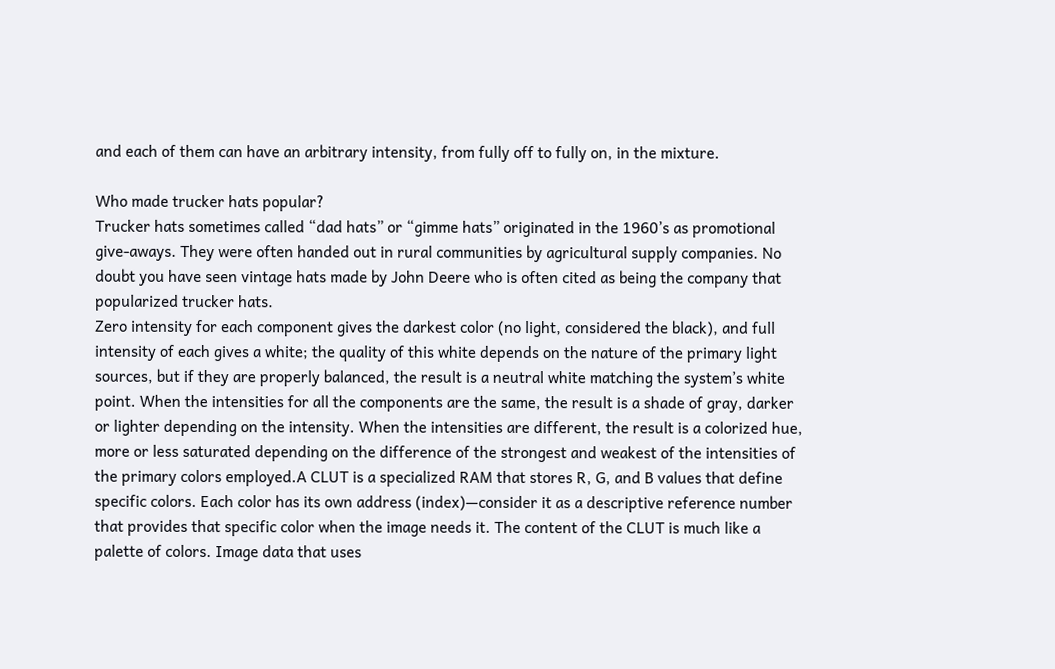and each of them can have an arbitrary intensity, from fully off to fully on, in the mixture.

Who made trucker hats popular?
Trucker hats sometimes called “dad hats” or “gimme hats” originated in the 1960’s as promotional give-aways. They were often handed out in rural communities by agricultural supply companies. No doubt you have seen vintage hats made by John Deere who is often cited as being the company that popularized trucker hats.
Zero intensity for each component gives the darkest color (no light, considered the black), and full intensity of each gives a white; the quality of this white depends on the nature of the primary light sources, but if they are properly balanced, the result is a neutral white matching the system’s white point. When the intensities for all the components are the same, the result is a shade of gray, darker or lighter depending on the intensity. When the intensities are different, the result is a colorized hue, more or less saturated depending on the difference of the strongest and weakest of the intensities of the primary colors employed.A CLUT is a specialized RAM that stores R, G, and B values that define specific colors. Each color has its own address (index)—consider it as a descriptive reference number that provides that specific color when the image needs it. The content of the CLUT is much like a palette of colors. Image data that uses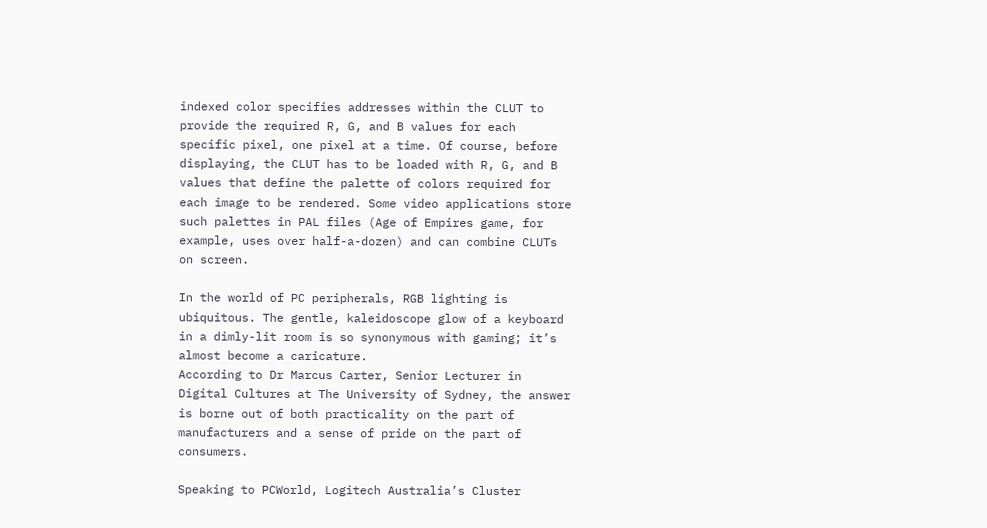indexed color specifies addresses within the CLUT to provide the required R, G, and B values for each specific pixel, one pixel at a time. Of course, before displaying, the CLUT has to be loaded with R, G, and B values that define the palette of colors required for each image to be rendered. Some video applications store such palettes in PAL files (Age of Empires game, for example, uses over half-a-dozen) and can combine CLUTs on screen.

In the world of PC peripherals, RGB lighting is ubiquitous. The gentle, kaleidoscope glow of a keyboard in a dimly-lit room is so synonymous with gaming; it’s almost become a caricature.
According to Dr Marcus Carter, Senior Lecturer in Digital Cultures at The University of Sydney, the answer is borne out of both practicality on the part of manufacturers and a sense of pride on the part of consumers.

Speaking to PCWorld, Logitech Australia’s Cluster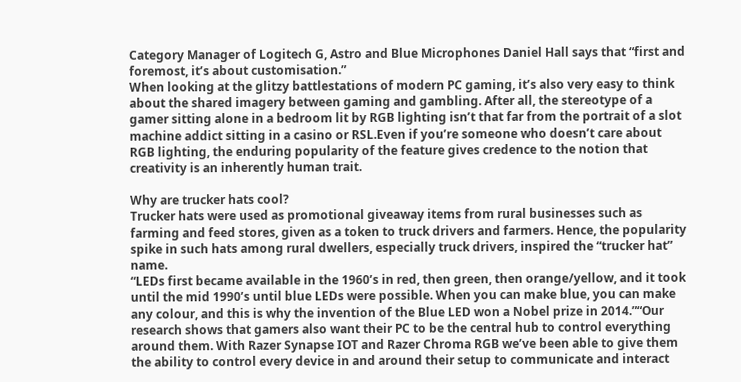Category Manager of Logitech G, Astro and Blue Microphones Daniel Hall says that “first and foremost, it’s about customisation.”
When looking at the glitzy battlestations of modern PC gaming, it’s also very easy to think about the shared imagery between gaming and gambling. After all, the stereotype of a gamer sitting alone in a bedroom lit by RGB lighting isn’t that far from the portrait of a slot machine addict sitting in a casino or RSL.Even if you’re someone who doesn’t care about RGB lighting, the enduring popularity of the feature gives credence to the notion that creativity is an inherently human trait.

Why are trucker hats cool?
Trucker hats were used as promotional giveaway items from rural businesses such as farming and feed stores, given as a token to truck drivers and farmers. Hence, the popularity spike in such hats among rural dwellers, especially truck drivers, inspired the “trucker hat” name.
“LEDs first became available in the 1960’s in red, then green, then orange/yellow, and it took until the mid 1990’s until blue LEDs were possible. When you can make blue, you can make any colour, and this is why the invention of the Blue LED won a Nobel prize in 2014.”“Our research shows that gamers also want their PC to be the central hub to control everything around them. With Razer Synapse IOT and Razer Chroma RGB we’ve been able to give them the ability to control every device in and around their setup to communicate and interact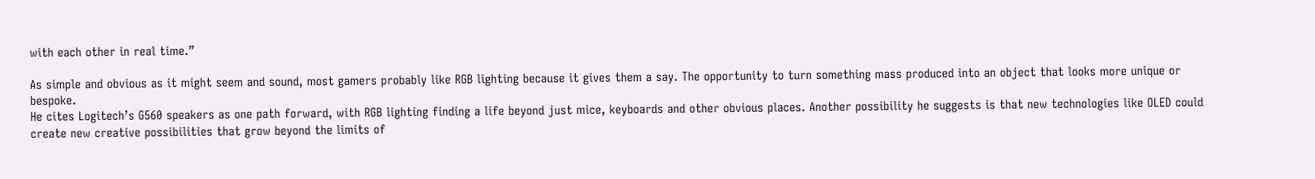with each other in real time.”

As simple and obvious as it might seem and sound, most gamers probably like RGB lighting because it gives them a say. The opportunity to turn something mass produced into an object that looks more unique or bespoke.
He cites Logitech’s G560 speakers as one path forward, with RGB lighting finding a life beyond just mice, keyboards and other obvious places. Another possibility he suggests is that new technologies like OLED could create new creative possibilities that grow beyond the limits of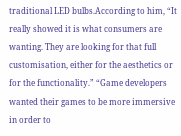traditional LED bulbs.According to him, “It really showed it is what consumers are wanting. They are looking for that full customisation, either for the aesthetics or for the functionality.” “Game developers wanted their games to be more immersive in order to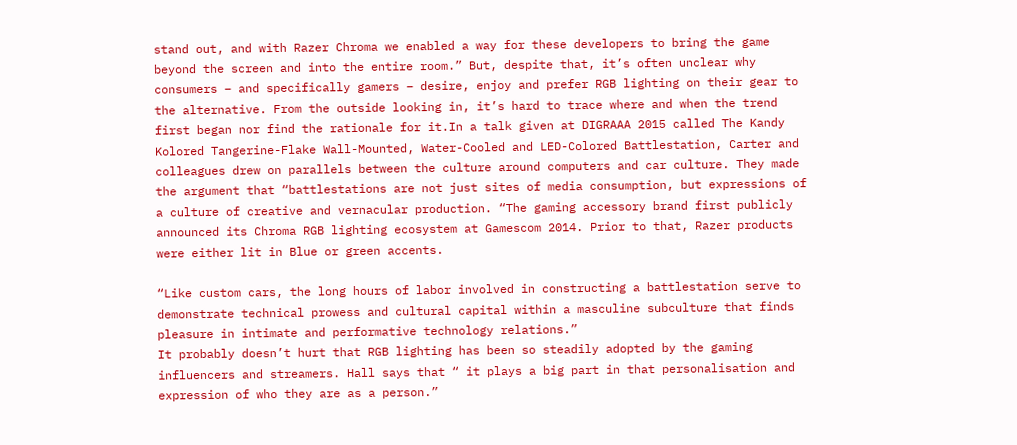stand out, and with Razer Chroma we enabled a way for these developers to bring the game beyond the screen and into the entire room.” But, despite that, it’s often unclear why consumers – and specifically gamers – desire, enjoy and prefer RGB lighting on their gear to the alternative. From the outside looking in, it’s hard to trace where and when the trend first began nor find the rationale for it.In a talk given at DIGRAAA 2015 called The Kandy Kolored Tangerine-Flake Wall-Mounted, Water-Cooled and LED-Colored Battlestation, Carter and colleagues drew on parallels between the culture around computers and car culture. They made the argument that “battlestations are not just sites of media consumption, but expressions of a culture of creative and vernacular production. “The gaming accessory brand first publicly announced its Chroma RGB lighting ecosystem at Gamescom 2014. Prior to that, Razer products were either lit in Blue or green accents.

“Like custom cars, the long hours of labor involved in constructing a battlestation serve to demonstrate technical prowess and cultural capital within a masculine subculture that finds pleasure in intimate and performative technology relations.”
It probably doesn’t hurt that RGB lighting has been so steadily adopted by the gaming influencers and streamers. Hall says that “ it plays a big part in that personalisation and expression of who they are as a person.”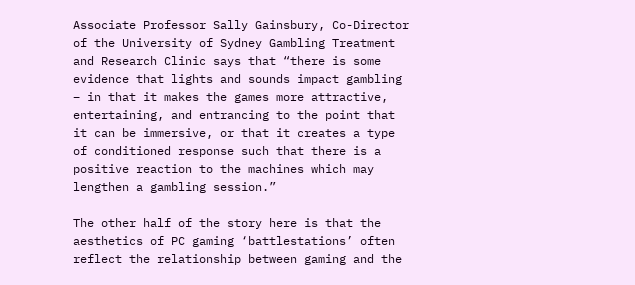Associate Professor Sally Gainsbury, Co-Director of the University of Sydney Gambling Treatment and Research Clinic says that “there is some evidence that lights and sounds impact gambling – in that it makes the games more attractive, entertaining, and entrancing to the point that it can be immersive, or that it creates a type of conditioned response such that there is a positive reaction to the machines which may lengthen a gambling session.”

The other half of the story here is that the aesthetics of PC gaming ‘battlestations’ often reflect the relationship between gaming and the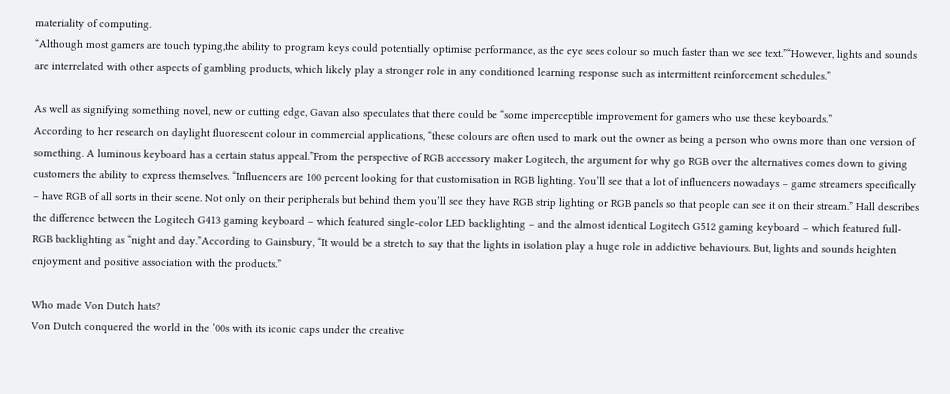materiality of computing.
“Although most gamers are touch typing,the ability to program keys could potentially optimise performance, as the eye sees colour so much faster than we see text.”“However, lights and sounds are interrelated with other aspects of gambling products, which likely play a stronger role in any conditioned learning response such as intermittent reinforcement schedules.”

As well as signifying something novel, new or cutting edge, Gavan also speculates that there could be “some imperceptible improvement for gamers who use these keyboards.”
According to her research on daylight fluorescent colour in commercial applications, “these colours are often used to mark out the owner as being a person who owns more than one version of something. A luminous keyboard has a certain status appeal.”From the perspective of RGB accessory maker Logitech, the argument for why go RGB over the alternatives comes down to giving customers the ability to express themselves. “Influencers are 100 percent looking for that customisation in RGB lighting. You’ll see that a lot of influencers nowadays – game streamers specifically – have RGB of all sorts in their scene. Not only on their peripherals but behind them you’ll see they have RGB strip lighting or RGB panels so that people can see it on their stream.” Hall describes the difference between the Logitech G413 gaming keyboard – which featured single-color LED backlighting – and the almost identical Logitech G512 gaming keyboard – which featured full-RGB backlighting as “night and day.”According to Gainsbury, “It would be a stretch to say that the lights in isolation play a huge role in addictive behaviours. But, lights and sounds heighten enjoyment and positive association with the products.”

Who made Von Dutch hats?
Von Dutch conquered the world in the ’00s with its iconic caps under the creative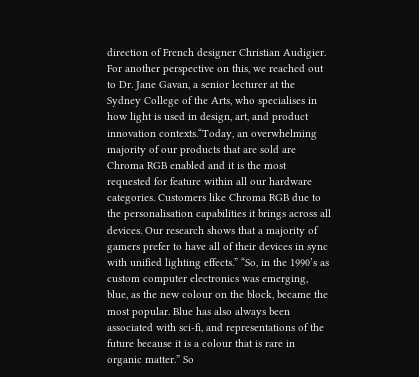direction of French designer Christian Audigier.
For another perspective on this, we reached out to Dr. Jane Gavan, a senior lecturer at the Sydney College of the Arts, who specialises in how light is used in design, art, and product innovation contexts.“Today, an overwhelming majority of our products that are sold are Chroma RGB enabled and it is the most requested for feature within all our hardware categories. Customers like Chroma RGB due to the personalisation capabilities it brings across all devices. Our research shows that a majority of gamers prefer to have all of their devices in sync with unified lighting effects.” “So, in the 1990’s as custom computer electronics was emerging, blue, as the new colour on the block, became the most popular. Blue has also always been associated with sci-fi, and representations of the future because it is a colour that is rare in organic matter.” So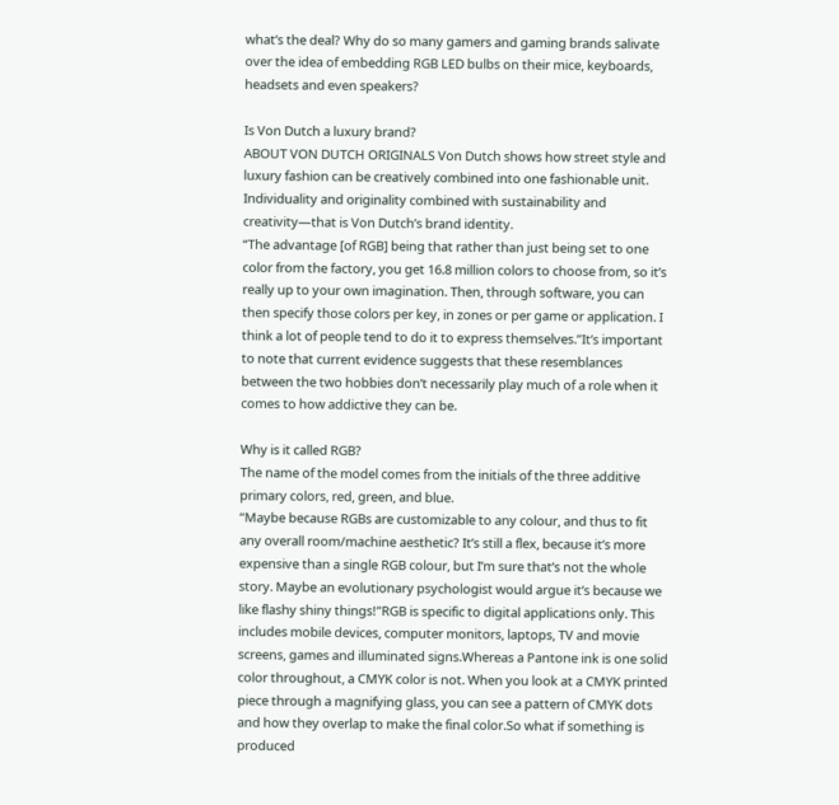what’s the deal? Why do so many gamers and gaming brands salivate over the idea of embedding RGB LED bulbs on their mice, keyboards, headsets and even speakers?

Is Von Dutch a luxury brand?
ABOUT VON DUTCH ORIGINALS Von Dutch shows how street style and luxury fashion can be creatively combined into one fashionable unit. Individuality and originality combined with sustainability and creativity—that is Von Dutch’s brand identity.
“The advantage [of RGB] being that rather than just being set to one color from the factory, you get 16.8 million colors to choose from, so it’s really up to your own imagination. Then, through software, you can then specify those colors per key, in zones or per game or application. I think a lot of people tend to do it to express themselves.”It’s important to note that current evidence suggests that these resemblances between the two hobbies don’t necessarily play much of a role when it comes to how addictive they can be.

Why is it called RGB?
The name of the model comes from the initials of the three additive primary colors, red, green, and blue.
“Maybe because RGBs are customizable to any colour, and thus to fit any overall room/machine aesthetic? It’s still a flex, because it’s more expensive than a single RGB colour, but I’m sure that’s not the whole story. Maybe an evolutionary psychologist would argue it’s because we like flashy shiny things!”RGB is specific to digital applications only. This includes mobile devices, computer monitors, laptops, TV and movie screens, games and illuminated signs.Whereas a Pantone ink is one solid color throughout, a CMYK color is not. When you look at a CMYK printed piece through a magnifying glass, you can see a pattern of CMYK dots and how they overlap to make the final color.So what if something is produced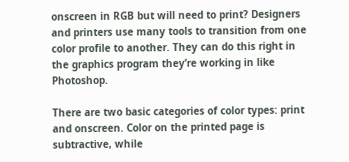onscreen in RGB but will need to print? Designers and printers use many tools to transition from one color profile to another. They can do this right in the graphics program they’re working in like Photoshop.

There are two basic categories of color types: print and onscreen. Color on the printed page is subtractive, while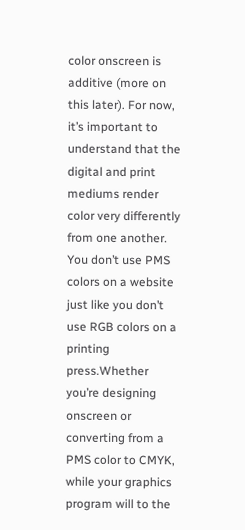color onscreen is additive (more on this later). For now, it’s important to understand that the digital and print mediums render color very differently from one another. You don’t use PMS colors on a website just like you don’t use RGB colors on a printing press.Whether you’re designing onscreen or converting from a PMS color to CMYK, while your graphics program will to the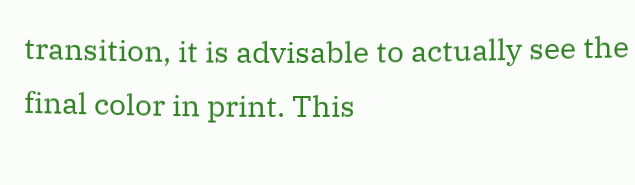transition, it is advisable to actually see the final color in print. This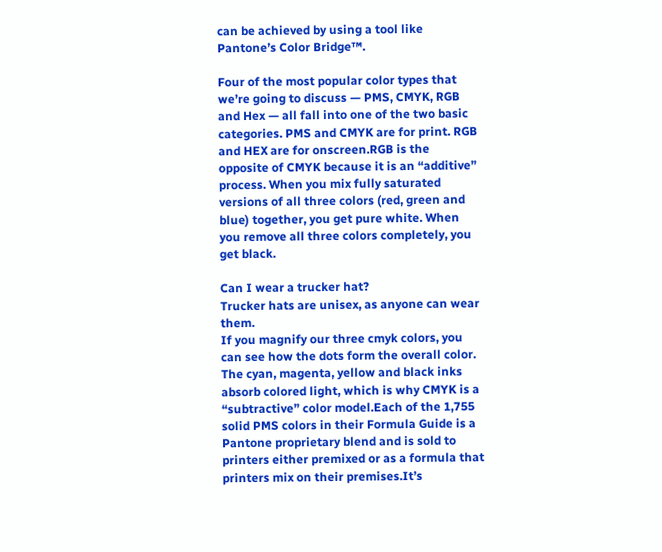can be achieved by using a tool like Pantone’s Color Bridge™.

Four of the most popular color types that we’re going to discuss — PMS, CMYK, RGB and Hex — all fall into one of the two basic categories. PMS and CMYK are for print. RGB and HEX are for onscreen.RGB is the opposite of CMYK because it is an “additive” process. When you mix fully saturated versions of all three colors (red, green and blue) together, you get pure white. When you remove all three colors completely, you get black.

Can I wear a trucker hat?
Trucker hats are unisex, as anyone can wear them.
If you magnify our three cmyk colors, you can see how the dots form the overall color. The cyan, magenta, yellow and black inks absorb colored light, which is why CMYK is a “subtractive” color model.Each of the 1,755 solid PMS colors in their Formula Guide is a Pantone proprietary blend and is sold to printers either premixed or as a formula that printers mix on their premises.It’s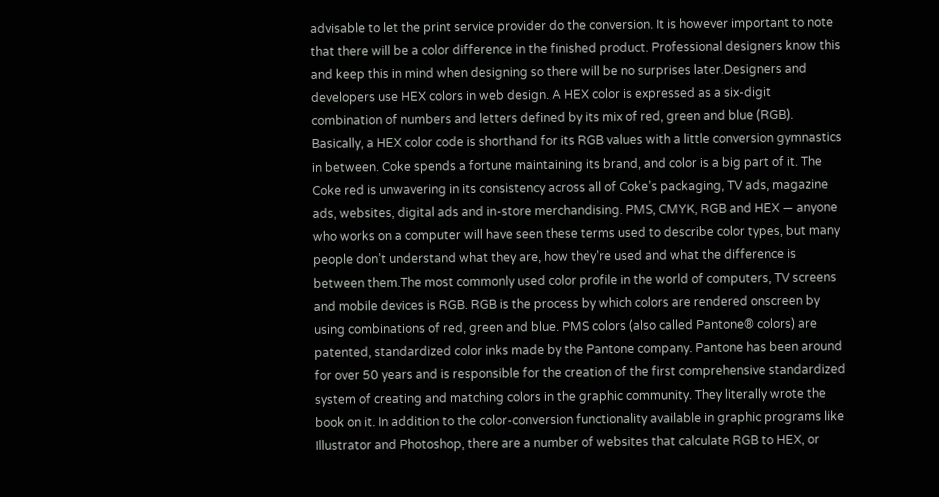advisable to let the print service provider do the conversion. It is however important to note that there will be a color difference in the finished product. Professional designers know this and keep this in mind when designing so there will be no surprises later.Designers and developers use HEX colors in web design. A HEX color is expressed as a six-digit combination of numbers and letters defined by its mix of red, green and blue (RGB). Basically, a HEX color code is shorthand for its RGB values with a little conversion gymnastics in between. Coke spends a fortune maintaining its brand, and color is a big part of it. The Coke red is unwavering in its consistency across all of Coke’s packaging, TV ads, magazine ads, websites, digital ads and in-store merchandising. PMS, CMYK, RGB and HEX — anyone who works on a computer will have seen these terms used to describe color types, but many people don’t understand what they are, how they’re used and what the difference is between them.The most commonly used color profile in the world of computers, TV screens and mobile devices is RGB. RGB is the process by which colors are rendered onscreen by using combinations of red, green and blue. PMS colors (also called Pantone® colors) are patented, standardized color inks made by the Pantone company. Pantone has been around for over 50 years and is responsible for the creation of the first comprehensive standardized system of creating and matching colors in the graphic community. They literally wrote the book on it. In addition to the color-conversion functionality available in graphic programs like Illustrator and Photoshop, there are a number of websites that calculate RGB to HEX, or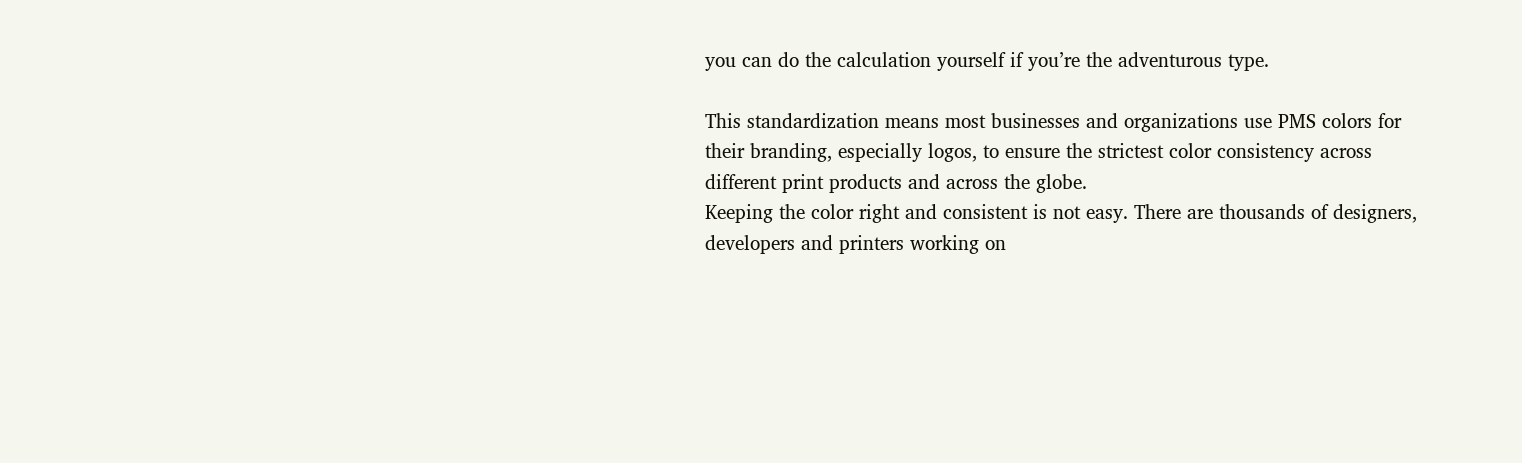you can do the calculation yourself if you’re the adventurous type.

This standardization means most businesses and organizations use PMS colors for their branding, especially logos, to ensure the strictest color consistency across different print products and across the globe.
Keeping the color right and consistent is not easy. There are thousands of designers, developers and printers working on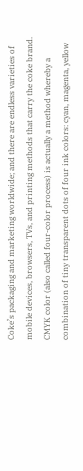Coke’s packaging and marketing worldwide; and there are endless varieties of mobile devices, browsers, TVs, and printing methods that carry the coke brand. CMYK color (also called four-color process) is actually a method whereby a combination of tiny transparent dots of four ink colors: cyan, magenta, yellow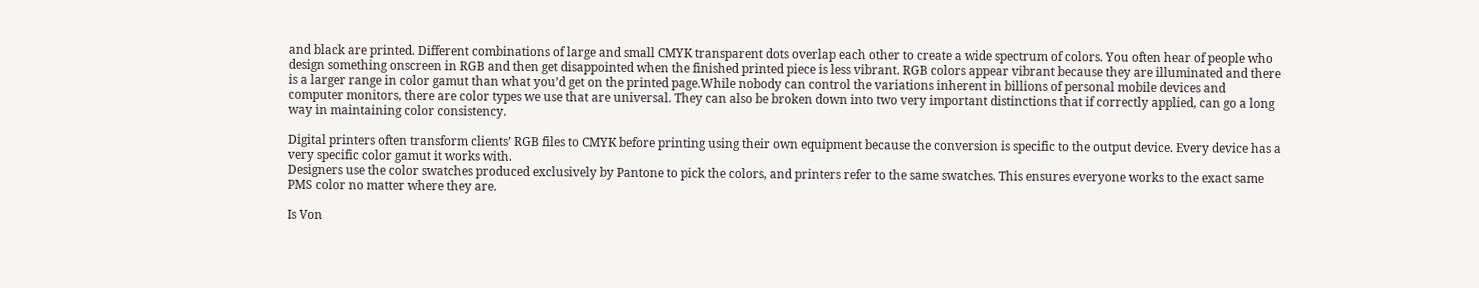and black are printed. Different combinations of large and small CMYK transparent dots overlap each other to create a wide spectrum of colors. You often hear of people who design something onscreen in RGB and then get disappointed when the finished printed piece is less vibrant. RGB colors appear vibrant because they are illuminated and there is a larger range in color gamut than what you’d get on the printed page.While nobody can control the variations inherent in billions of personal mobile devices and computer monitors, there are color types we use that are universal. They can also be broken down into two very important distinctions that if correctly applied, can go a long way in maintaining color consistency.

Digital printers often transform clients’ RGB files to CMYK before printing using their own equipment because the conversion is specific to the output device. Every device has a very specific color gamut it works with.
Designers use the color swatches produced exclusively by Pantone to pick the colors, and printers refer to the same swatches. This ensures everyone works to the exact same PMS color no matter where they are.

Is Von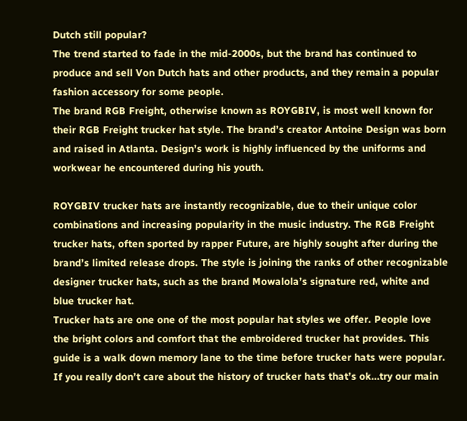Dutch still popular?
The trend started to fade in the mid-2000s, but the brand has continued to produce and sell Von Dutch hats and other products, and they remain a popular fashion accessory for some people.
The brand RGB Freight, otherwise known as ROYGBIV, is most well known for their RGB Freight trucker hat style. The brand’s creator Antoine Design was born and raised in Atlanta. Design’s work is highly influenced by the uniforms and workwear he encountered during his youth.

ROYGBIV trucker hats are instantly recognizable, due to their unique color combinations and increasing popularity in the music industry. The RGB Freight trucker hats, often sported by rapper Future, are highly sought after during the brand’s limited release drops. The style is joining the ranks of other recognizable designer trucker hats, such as the brand Mowalola’s signature red, white and blue trucker hat.
Trucker hats are one one of the most popular hat styles we offer. People love the bright colors and comfort that the embroidered trucker hat provides. This guide is a walk down memory lane to the time before trucker hats were popular. If you really don’t care about the history of trucker hats that’s ok…try our main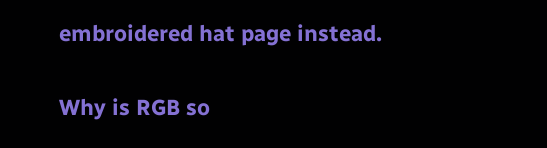embroidered hat page instead.

Why is RGB so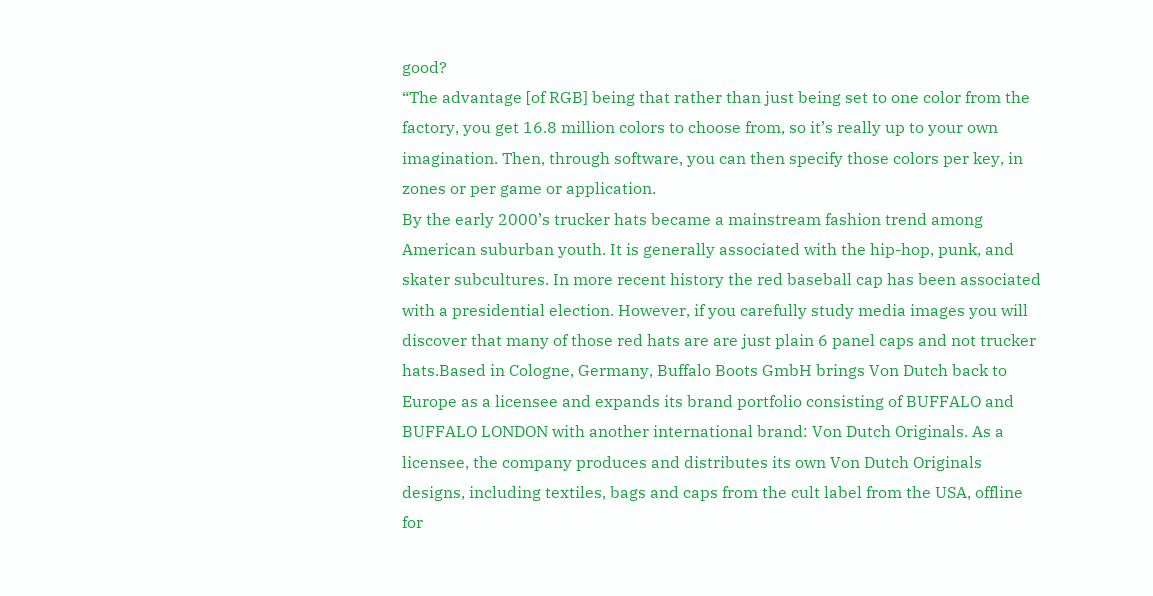good?
“The advantage [of RGB] being that rather than just being set to one color from the factory, you get 16.8 million colors to choose from, so it’s really up to your own imagination. Then, through software, you can then specify those colors per key, in zones or per game or application.
By the early 2000’s trucker hats became a mainstream fashion trend among American suburban youth. It is generally associated with the hip-hop, punk, and skater subcultures. In more recent history the red baseball cap has been associated with a presidential election. However, if you carefully study media images you will discover that many of those red hats are are just plain 6 panel caps and not trucker hats.Based in Cologne, Germany, Buffalo Boots GmbH brings Von Dutch back to Europe as a licensee and expands its brand portfolio consisting of BUFFALO and BUFFALO LONDON with another international brand: Von Dutch Originals. As a licensee, the company produces and distributes its own Von Dutch Originals designs, including textiles, bags and caps from the cult label from the USA, offline for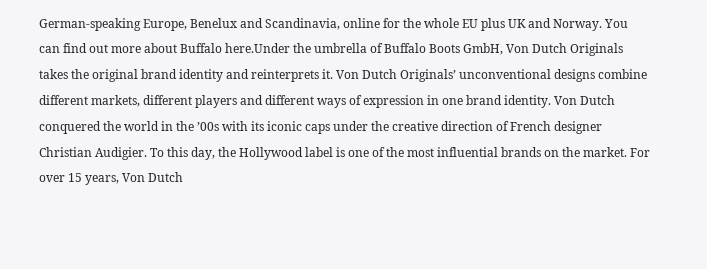German-speaking Europe, Benelux and Scandinavia, online for the whole EU plus UK and Norway. You can find out more about Buffalo here.Under the umbrella of Buffalo Boots GmbH, Von Dutch Originals takes the original brand identity and reinterprets it. Von Dutch Originals’ unconventional designs combine different markets, different players and different ways of expression in one brand identity. Von Dutch conquered the world in the ’00s with its iconic caps under the creative direction of French designer Christian Audigier. To this day, the Hollywood label is one of the most influential brands on the market. For over 15 years, Von Dutch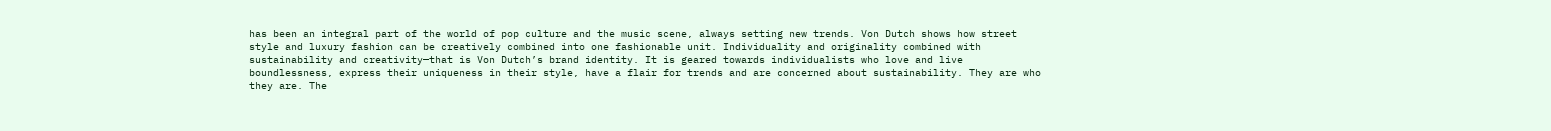has been an integral part of the world of pop culture and the music scene, always setting new trends. Von Dutch shows how street style and luxury fashion can be creatively combined into one fashionable unit. Individuality and originality combined with sustainability and creativity—that is Von Dutch’s brand identity. It is geared towards individualists who love and live boundlessness, express their uniqueness in their style, have a flair for trends and are concerned about sustainability. They are who they are. The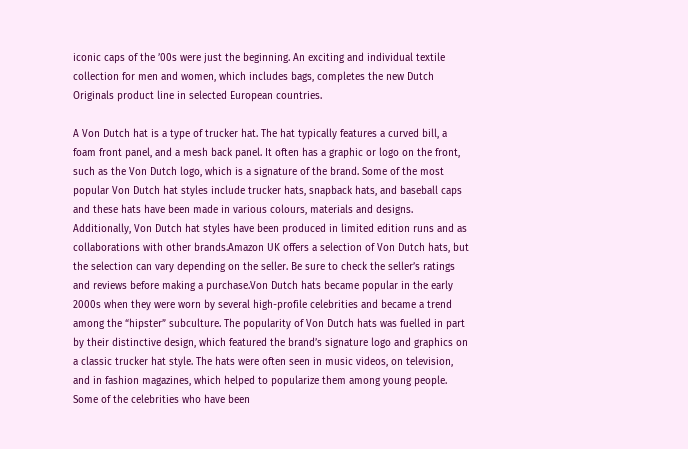iconic caps of the ’00s were just the beginning. An exciting and individual textile collection for men and women, which includes bags, completes the new Dutch Originals product line in selected European countries.

A Von Dutch hat is a type of trucker hat. The hat typically features a curved bill, a foam front panel, and a mesh back panel. It often has a graphic or logo on the front, such as the Von Dutch logo, which is a signature of the brand. Some of the most popular Von Dutch hat styles include trucker hats, snapback hats, and baseball caps and these hats have been made in various colours, materials and designs. Additionally, Von Dutch hat styles have been produced in limited edition runs and as collaborations with other brands.Amazon UK offers a selection of Von Dutch hats, but the selection can vary depending on the seller. Be sure to check the seller’s ratings and reviews before making a purchase.Von Dutch hats became popular in the early 2000s when they were worn by several high-profile celebrities and became a trend among the “hipster” subculture. The popularity of Von Dutch hats was fuelled in part by their distinctive design, which featured the brand’s signature logo and graphics on a classic trucker hat style. The hats were often seen in music videos, on television, and in fashion magazines, which helped to popularize them among young people. Some of the celebrities who have been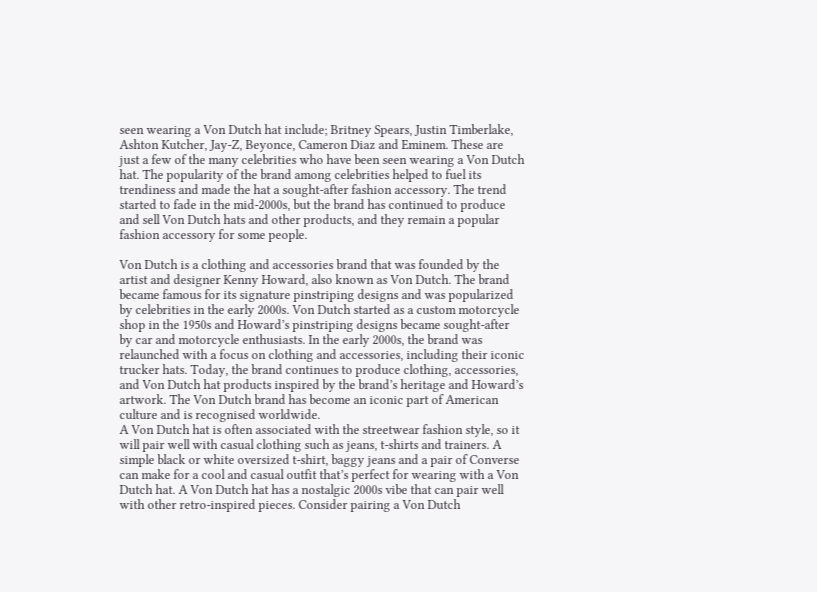seen wearing a Von Dutch hat include; Britney Spears, Justin Timberlake, Ashton Kutcher, Jay-Z, Beyonce, Cameron Diaz and Eminem. These are just a few of the many celebrities who have been seen wearing a Von Dutch hat. The popularity of the brand among celebrities helped to fuel its trendiness and made the hat a sought-after fashion accessory. The trend started to fade in the mid-2000s, but the brand has continued to produce and sell Von Dutch hats and other products, and they remain a popular fashion accessory for some people.

Von Dutch is a clothing and accessories brand that was founded by the artist and designer Kenny Howard, also known as Von Dutch. The brand became famous for its signature pinstriping designs and was popularized by celebrities in the early 2000s. Von Dutch started as a custom motorcycle shop in the 1950s and Howard’s pinstriping designs became sought-after by car and motorcycle enthusiasts. In the early 2000s, the brand was relaunched with a focus on clothing and accessories, including their iconic trucker hats. Today, the brand continues to produce clothing, accessories, and Von Dutch hat products inspired by the brand’s heritage and Howard’s artwork. The Von Dutch brand has become an iconic part of American culture and is recognised worldwide.
A Von Dutch hat is often associated with the streetwear fashion style, so it will pair well with casual clothing such as jeans, t-shirts and trainers. A simple black or white oversized t-shirt, baggy jeans and a pair of Converse can make for a cool and casual outfit that’s perfect for wearing with a Von Dutch hat. A Von Dutch hat has a nostalgic 2000s vibe that can pair well with other retro-inspired pieces. Consider pairing a Von Dutch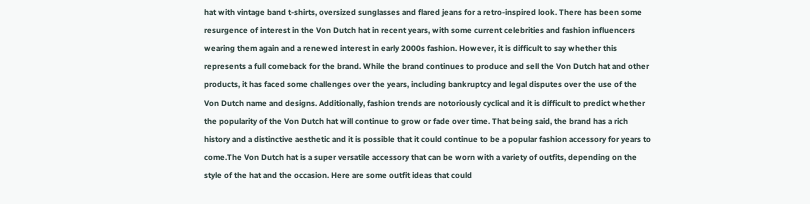hat with vintage band t-shirts, oversized sunglasses and flared jeans for a retro-inspired look. There has been some resurgence of interest in the Von Dutch hat in recent years, with some current celebrities and fashion influencers wearing them again and a renewed interest in early 2000s fashion. However, it is difficult to say whether this represents a full comeback for the brand. While the brand continues to produce and sell the Von Dutch hat and other products, it has faced some challenges over the years, including bankruptcy and legal disputes over the use of the Von Dutch name and designs. Additionally, fashion trends are notoriously cyclical and it is difficult to predict whether the popularity of the Von Dutch hat will continue to grow or fade over time. That being said, the brand has a rich history and a distinctive aesthetic and it is possible that it could continue to be a popular fashion accessory for years to come.The Von Dutch hat is a super versatile accessory that can be worn with a variety of outfits, depending on the style of the hat and the occasion. Here are some outfit ideas that could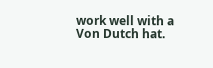work well with a Von Dutch hat.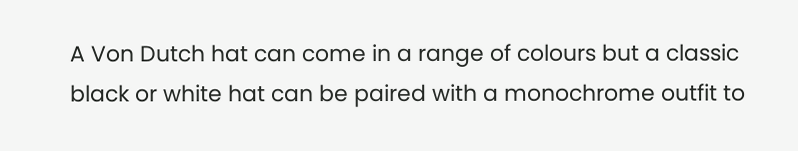A Von Dutch hat can come in a range of colours but a classic black or white hat can be paired with a monochrome outfit to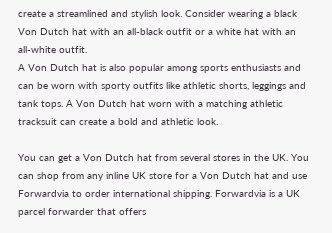create a streamlined and stylish look. Consider wearing a black Von Dutch hat with an all-black outfit or a white hat with an all-white outfit.
A Von Dutch hat is also popular among sports enthusiasts and can be worn with sporty outfits like athletic shorts, leggings and tank tops. A Von Dutch hat worn with a matching athletic tracksuit can create a bold and athletic look.

You can get a Von Dutch hat from several stores in the UK. You can shop from any inline UK store for a Von Dutch hat and use Forwardvia to order international shipping. Forwardvia is a UK parcel forwarder that offers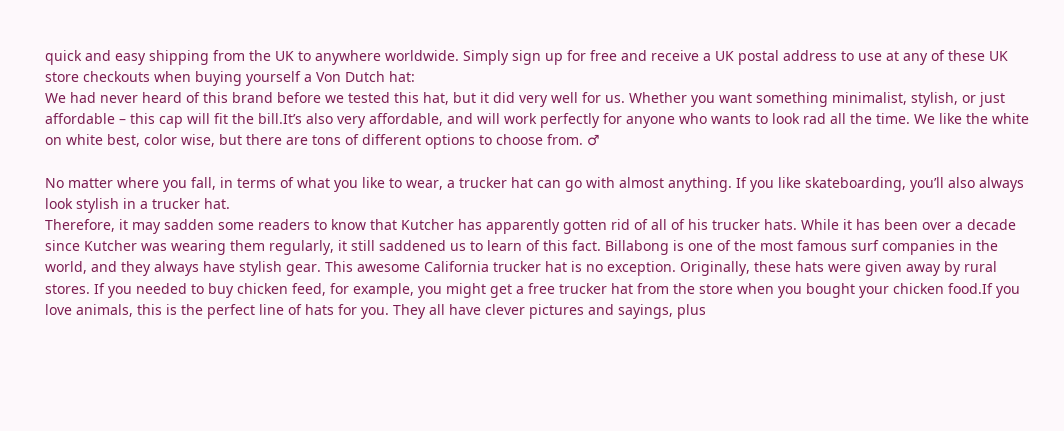quick and easy shipping from the UK to anywhere worldwide. Simply sign up for free and receive a UK postal address to use at any of these UK store checkouts when buying yourself a Von Dutch hat:
We had never heard of this brand before we tested this hat, but it did very well for us. Whether you want something minimalist, stylish, or just affordable – this cap will fit the bill.It’s also very affordable, and will work perfectly for anyone who wants to look rad all the time. We like the white on white best, color wise, but there are tons of different options to choose from. ♂

No matter where you fall, in terms of what you like to wear, a trucker hat can go with almost anything. If you like skateboarding, you’ll also always look stylish in a trucker hat.
Therefore, it may sadden some readers to know that Kutcher has apparently gotten rid of all of his trucker hats. While it has been over a decade since Kutcher was wearing them regularly, it still saddened us to learn of this fact. Billabong is one of the most famous surf companies in the world, and they always have stylish gear. This awesome California trucker hat is no exception. Originally, these hats were given away by rural stores. If you needed to buy chicken feed, for example, you might get a free trucker hat from the store when you bought your chicken food.If you love animals, this is the perfect line of hats for you. They all have clever pictures and sayings, plus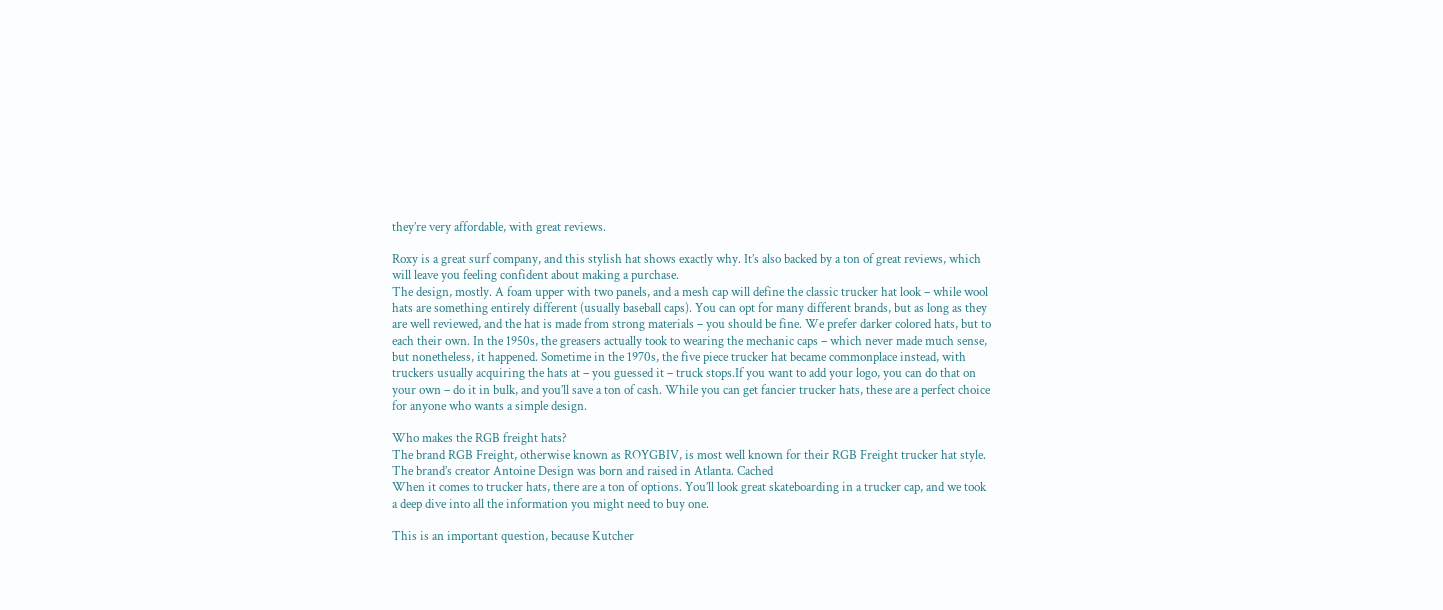they’re very affordable, with great reviews.

Roxy is a great surf company, and this stylish hat shows exactly why. It’s also backed by a ton of great reviews, which will leave you feeling confident about making a purchase.
The design, mostly. A foam upper with two panels, and a mesh cap will define the classic trucker hat look – while wool hats are something entirely different (usually baseball caps). You can opt for many different brands, but as long as they are well reviewed, and the hat is made from strong materials – you should be fine. We prefer darker colored hats, but to each their own. In the 1950s, the greasers actually took to wearing the mechanic caps – which never made much sense, but nonetheless, it happened. Sometime in the 1970s, the five piece trucker hat became commonplace instead, with truckers usually acquiring the hats at – you guessed it – truck stops.If you want to add your logo, you can do that on your own – do it in bulk, and you’ll save a ton of cash. While you can get fancier trucker hats, these are a perfect choice for anyone who wants a simple design.

Who makes the RGB freight hats?
The brand RGB Freight, otherwise known as ROYGBIV, is most well known for their RGB Freight trucker hat style. The brand’s creator Antoine Design was born and raised in Atlanta. Cached
When it comes to trucker hats, there are a ton of options. You’ll look great skateboarding in a trucker cap, and we took a deep dive into all the information you might need to buy one.

This is an important question, because Kutcher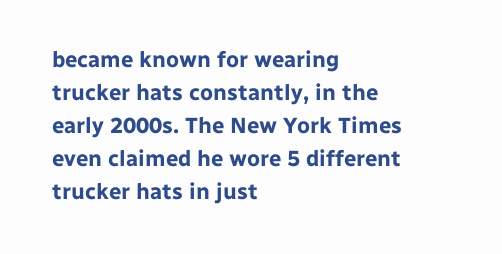became known for wearing trucker hats constantly, in the early 2000s. The New York Times even claimed he wore 5 different trucker hats in just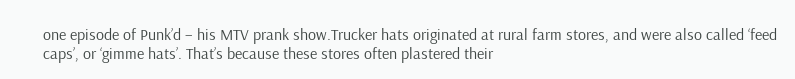one episode of Punk’d – his MTV prank show.Trucker hats originated at rural farm stores, and were also called ‘feed caps’, or ‘gimme hats’. That’s because these stores often plastered their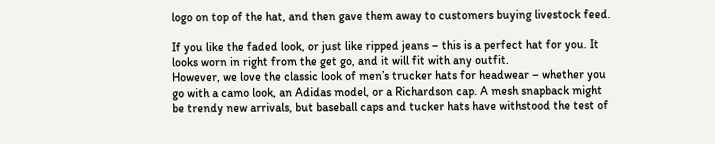logo on top of the hat, and then gave them away to customers buying livestock feed.

If you like the faded look, or just like ripped jeans – this is a perfect hat for you. It looks worn in right from the get go, and it will fit with any outfit.
However, we love the classic look of men’s trucker hats for headwear – whether you go with a camo look, an Adidas model, or a Richardson cap. A mesh snapback might be trendy new arrivals, but baseball caps and tucker hats have withstood the test of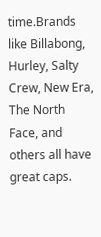time.Brands like Billabong, Hurley, Salty Crew, New Era, The North Face, and others all have great caps.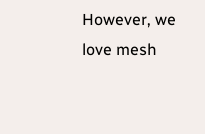However, we love mesh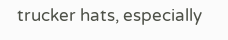trucker hats, especially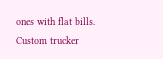ones with flat bills. Custom trucker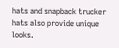hats and snapback trucker hats also provide unique looks.